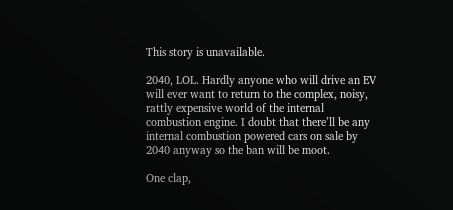This story is unavailable.

2040, LOL. Hardly anyone who will drive an EV will ever want to return to the complex, noisy, rattly expensive world of the internal combustion engine. I doubt that there’ll be any internal combustion powered cars on sale by 2040 anyway so the ban will be moot.

One clap,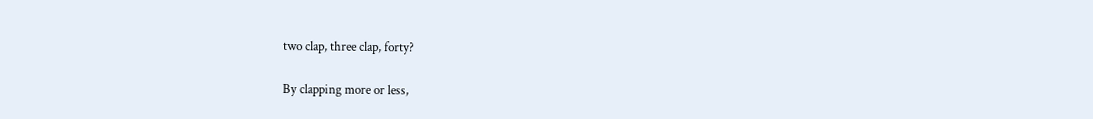two clap, three clap, forty?

By clapping more or less,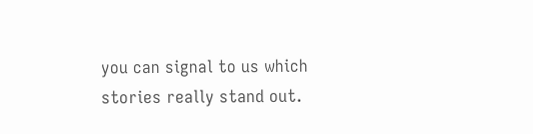you can signal to us which stories really stand out.